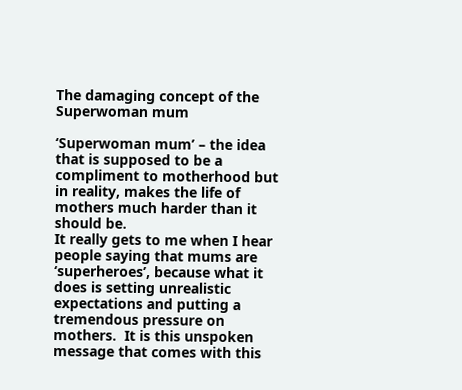The damaging concept of the Superwoman mum

‘Superwoman mum’ – the idea that is supposed to be a compliment to motherhood but in reality, makes the life of mothers much harder than it should be.
It really gets to me when I hear people saying that mums are ‘superheroes’, because what it does is setting unrealistic expectations and putting a tremendous pressure on mothers.  It is this unspoken message that comes with this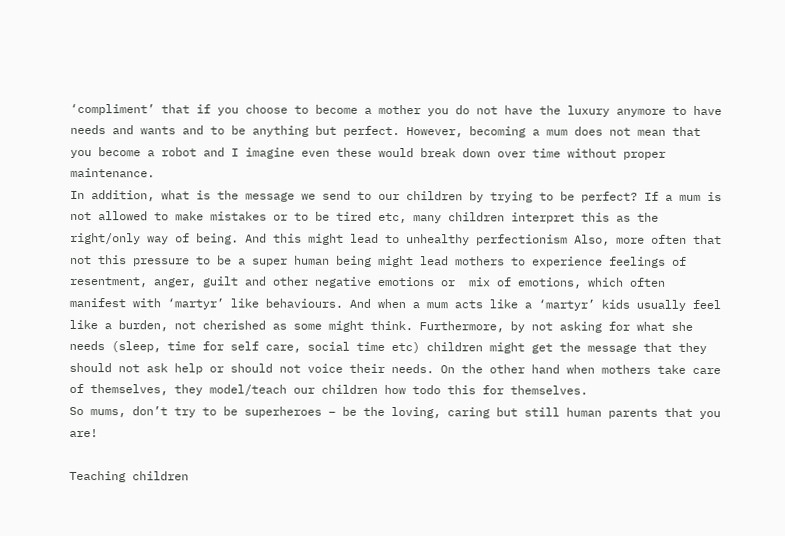‘compliment’ that if you choose to become a mother you do not have the luxury anymore to have needs and wants and to be anything but perfect. However, becoming a mum does not mean that you become a robot and I imagine even these would break down over time without proper maintenance.
In addition, what is the message we send to our children by trying to be perfect? If a mum is not allowed to make mistakes or to be tired etc, many children interpret this as the right/only way of being. And this might lead to unhealthy perfectionism Also, more often that not this pressure to be a super human being might lead mothers to experience feelings of resentment, anger, guilt and other negative emotions or  mix of emotions, which often manifest with ‘martyr’ like behaviours. And when a mum acts like a ‘martyr’ kids usually feel like a burden, not cherished as some might think. Furthermore, by not asking for what she needs (sleep, time for self care, social time etc) children might get the message that they should not ask help or should not voice their needs. On the other hand when mothers take care of themselves, they model/teach our children how todo this for themselves.
So mums, don’t try to be superheroes – be the loving, caring but still human parents that you are!

Teaching children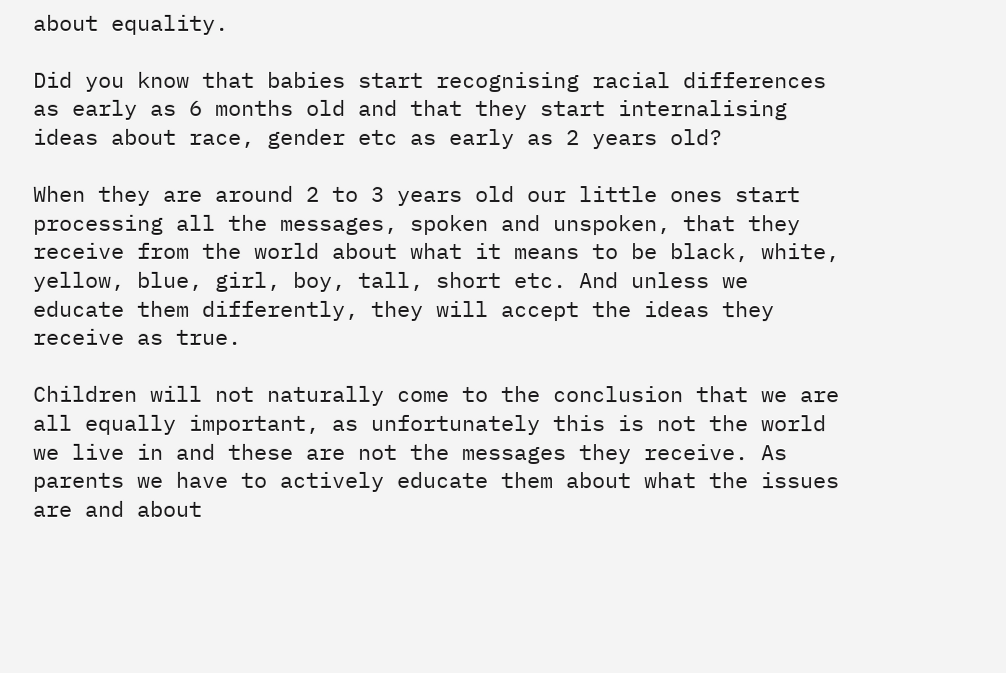about equality.

Did you know that babies start recognising racial differences as early as 6 months old and that they start internalising ideas about race, gender etc as early as 2 years old?

When they are around 2 to 3 years old our little ones start processing all the messages, spoken and unspoken, that they receive from the world about what it means to be black, white, yellow, blue, girl, boy, tall, short etc. And unless we educate them differently, they will accept the ideas they receive as true.

Children will not naturally come to the conclusion that we are all equally important, as unfortunately this is not the world we live in and these are not the messages they receive. As parents we have to actively educate them about what the issues are and about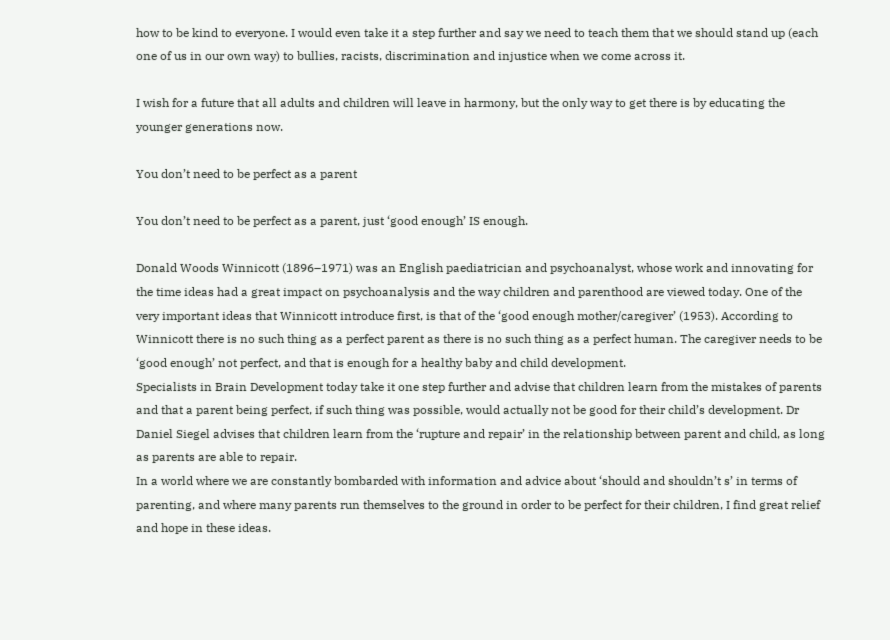how to be kind to everyone. I would even take it a step further and say we need to teach them that we should stand up (each one of us in our own way) to bullies, racists, discrimination and injustice when we come across it.

I wish for a future that all adults and children will leave in harmony, but the only way to get there is by educating the younger generations now.

You don’t need to be perfect as a parent

You don’t need to be perfect as a parent, just ‘good enough’ IS enough.

Donald Woods Winnicott (1896–1971) was an English paediatrician and psychoanalyst, whose work and innovating for the time ideas had a great impact on psychoanalysis and the way children and parenthood are viewed today. One of the very important ideas that Winnicott introduce first, is that of the ‘good enough mother/caregiver’ (1953). According to Winnicott there is no such thing as a perfect parent as there is no such thing as a perfect human. The caregiver needs to be ‘good enough’ not perfect, and that is enough for a healthy baby and child development.
Specialists in Brain Development today take it one step further and advise that children learn from the mistakes of parents and that a parent being perfect, if such thing was possible, would actually not be good for their child’s development. Dr Daniel Siegel advises that children learn from the ‘rupture and repair’ in the relationship between parent and child, as long as parents are able to repair.
In a world where we are constantly bombarded with information and advice about ‘should and shouldn’t s’ in terms of parenting, and where many parents run themselves to the ground in order to be perfect for their children, I find great relief and hope in these ideas.